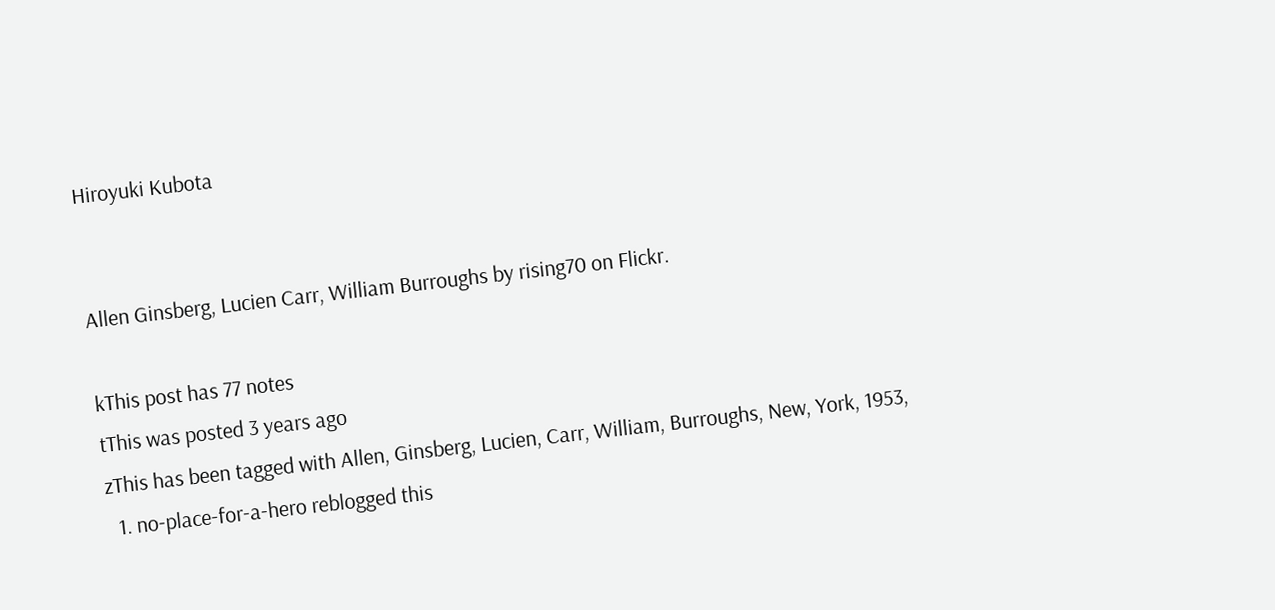Hiroyuki Kubota


Allen Ginsberg, Lucien Carr, William Burroughs by rising70 on Flickr.

kThis post has 77 notes
tThis was posted 3 years ago
zThis has been tagged with Allen, Ginsberg, Lucien, Carr, William, Burroughs, New, York, 1953,
  1. no-place-for-a-hero reblogged this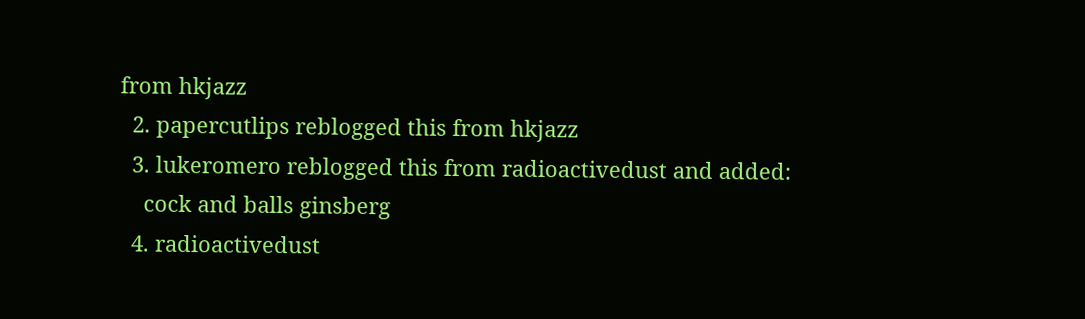from hkjazz
  2. papercutlips reblogged this from hkjazz
  3. lukeromero reblogged this from radioactivedust and added:
    cock and balls ginsberg
  4. radioactivedust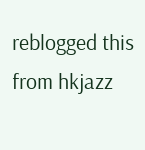reblogged this from hkjazz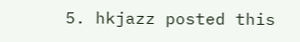5. hkjazz posted this